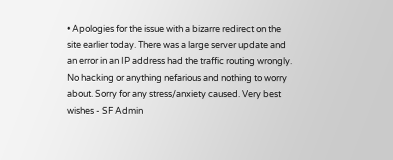• Apologies for the issue with a bizarre redirect on the site earlier today. There was a large server update and an error in an IP address had the traffic routing wrongly. No hacking or anything nefarious and nothing to worry about. Sorry for any stress/anxiety caused. Very best wishes - SF Admin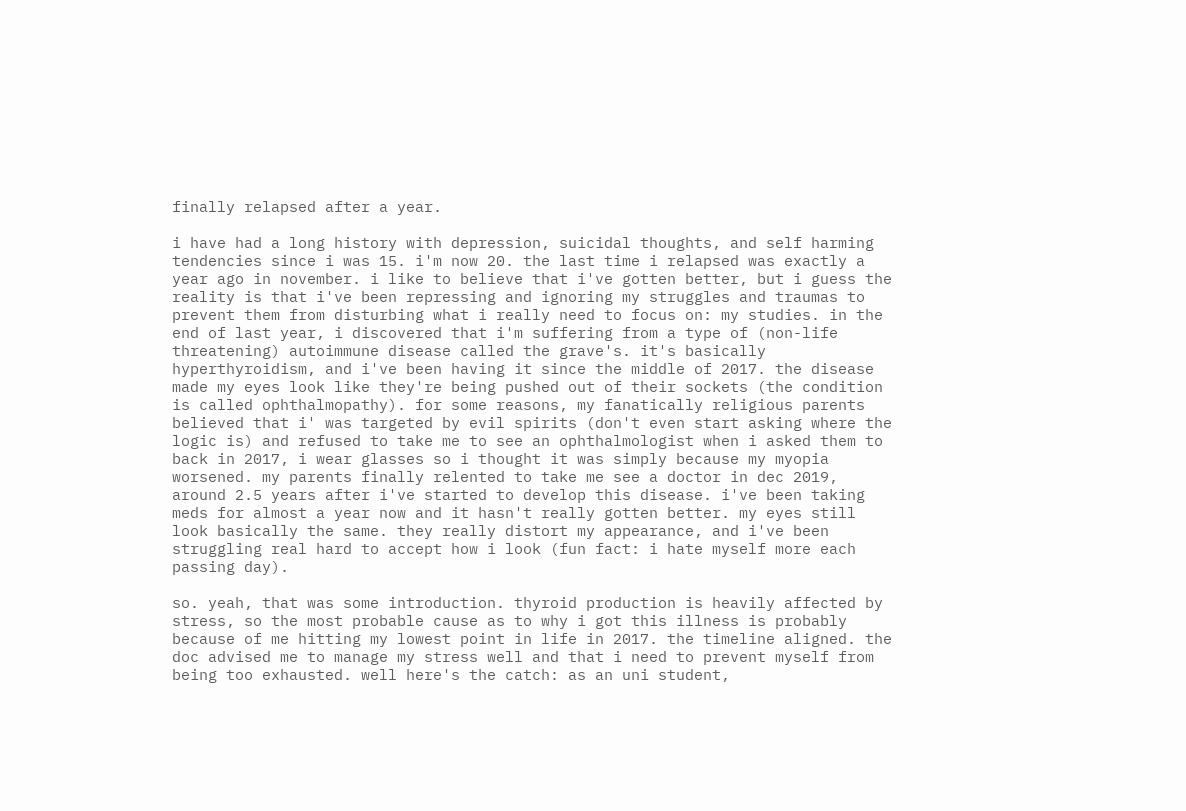finally relapsed after a year.

i have had a long history with depression, suicidal thoughts, and self harming tendencies since i was 15. i'm now 20. the last time i relapsed was exactly a year ago in november. i like to believe that i've gotten better, but i guess the reality is that i've been repressing and ignoring my struggles and traumas to prevent them from disturbing what i really need to focus on: my studies. in the end of last year, i discovered that i'm suffering from a type of (non-life threatening) autoimmune disease called the grave's. it's basically hyperthyroidism, and i've been having it since the middle of 2017. the disease made my eyes look like they're being pushed out of their sockets (the condition is called ophthalmopathy). for some reasons, my fanatically religious parents believed that i' was targeted by evil spirits (don't even start asking where the logic is) and refused to take me to see an ophthalmologist when i asked them to back in 2017, i wear glasses so i thought it was simply because my myopia worsened. my parents finally relented to take me see a doctor in dec 2019, around 2.5 years after i've started to develop this disease. i've been taking meds for almost a year now and it hasn't really gotten better. my eyes still look basically the same. they really distort my appearance, and i've been struggling real hard to accept how i look (fun fact: i hate myself more each passing day).

so. yeah, that was some introduction. thyroid production is heavily affected by stress, so the most probable cause as to why i got this illness is probably because of me hitting my lowest point in life in 2017. the timeline aligned. the doc advised me to manage my stress well and that i need to prevent myself from being too exhausted. well here's the catch: as an uni student,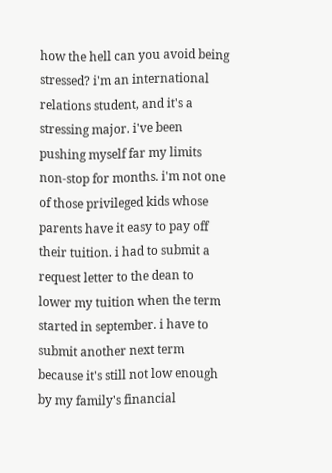how the hell can you avoid being stressed? i'm an international relations student, and it's a stressing major. i've been pushing myself far my limits non-stop for months. i'm not one of those privileged kids whose parents have it easy to pay off their tuition. i had to submit a request letter to the dean to lower my tuition when the term started in september. i have to submit another next term because it's still not low enough by my family's financial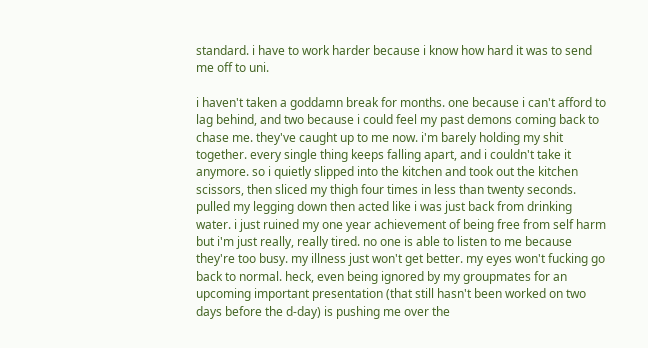standard. i have to work harder because i know how hard it was to send me off to uni.

i haven't taken a goddamn break for months. one because i can't afford to lag behind, and two because i could feel my past demons coming back to chase me. they've caught up to me now. i'm barely holding my shit together. every single thing keeps falling apart, and i couldn't take it anymore. so i quietly slipped into the kitchen and took out the kitchen scissors, then sliced my thigh four times in less than twenty seconds. pulled my legging down then acted like i was just back from drinking water. i just ruined my one year achievement of being free from self harm but i'm just really, really tired. no one is able to listen to me because they're too busy. my illness just won't get better. my eyes won't fucking go back to normal. heck, even being ignored by my groupmates for an upcoming important presentation (that still hasn't been worked on two days before the d-day) is pushing me over the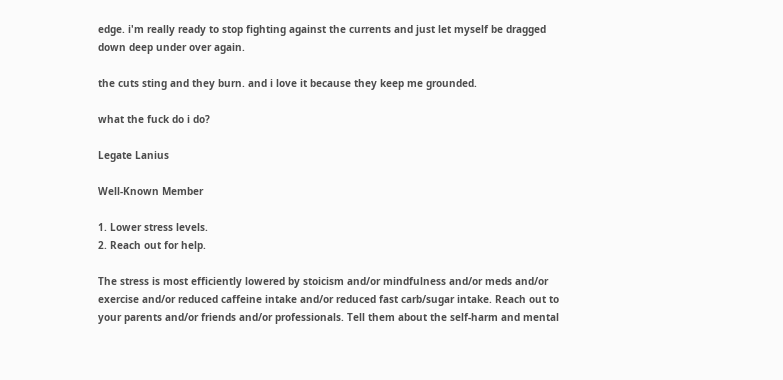edge. i'm really ready to stop fighting against the currents and just let myself be dragged down deep under over again.

the cuts sting and they burn. and i love it because they keep me grounded.

what the fuck do i do?

Legate Lanius

Well-Known Member

1. Lower stress levels.
2. Reach out for help.

The stress is most efficiently lowered by stoicism and/or mindfulness and/or meds and/or exercise and/or reduced caffeine intake and/or reduced fast carb/sugar intake. Reach out to your parents and/or friends and/or professionals. Tell them about the self-harm and mental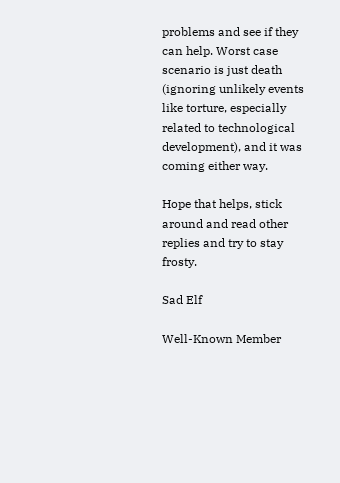problems and see if they can help. Worst case scenario is just death (ignoring unlikely events like torture, especially related to technological development), and it was coming either way.

Hope that helps, stick around and read other replies and try to stay frosty.

Sad Elf

Well-Known Member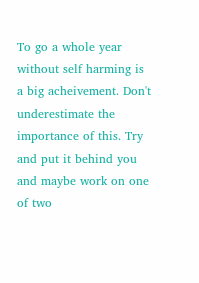To go a whole year without self harming is a big acheivement. Don't underestimate the importance of this. Try and put it behind you and maybe work on one of two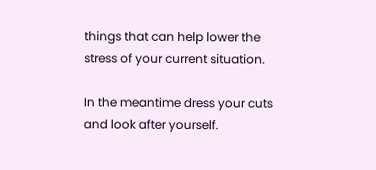things that can help lower the stress of your current situation.

In the meantime dress your cuts and look after yourself.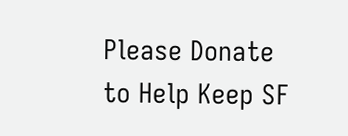Please Donate to Help Keep SF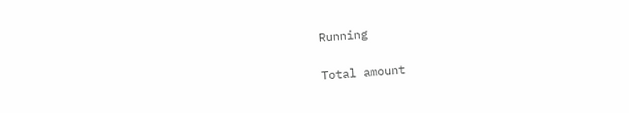Running

Total amount